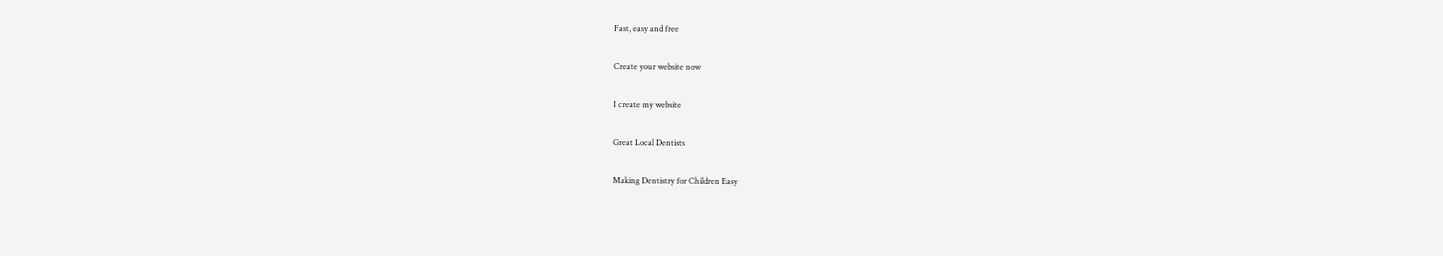Fast, easy and free

Create your website now

I create my website

Great Local Dentists

Making Dentistry for Children Easy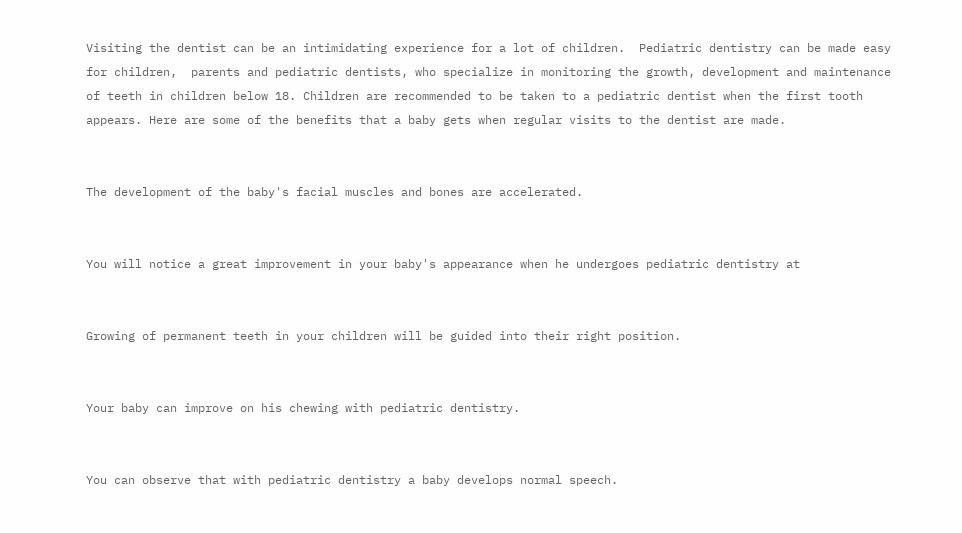Visiting the dentist can be an intimidating experience for a lot of children.  Pediatric dentistry can be made easy for children,  parents and pediatric dentists, who specialize in monitoring the growth, development and maintenance of teeth in children below 18. Children are recommended to be taken to a pediatric dentist when the first tooth appears. Here are some of the benefits that a baby gets when regular visits to the dentist are made.


The development of the baby's facial muscles and bones are accelerated.


You will notice a great improvement in your baby's appearance when he undergoes pediatric dentistry at


Growing of permanent teeth in your children will be guided into their right position.


Your baby can improve on his chewing with pediatric dentistry.


You can observe that with pediatric dentistry a baby develops normal speech.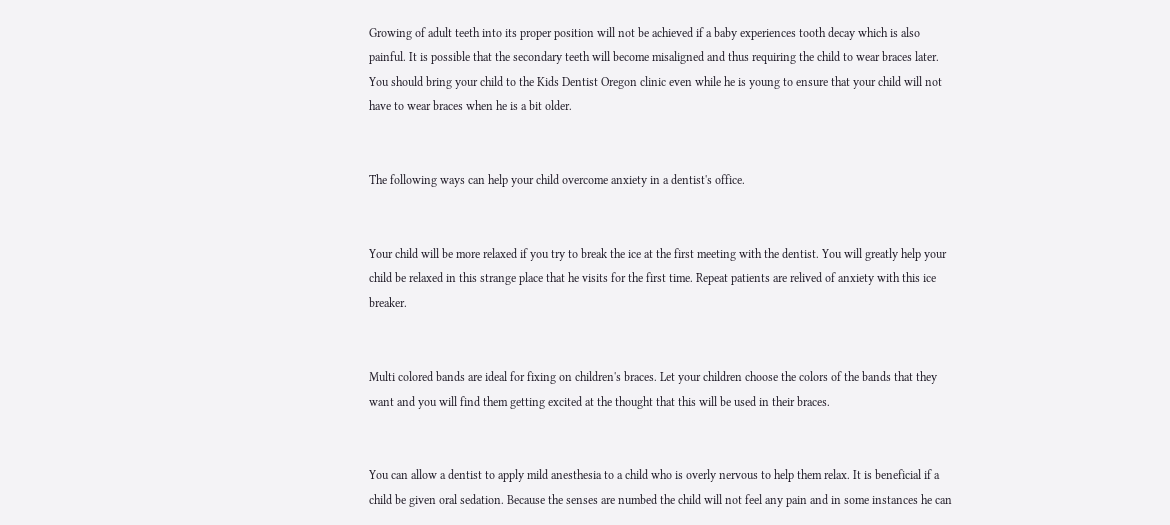Growing of adult teeth into its proper position will not be achieved if a baby experiences tooth decay which is also painful. It is possible that the secondary teeth will become misaligned and thus requiring the child to wear braces later. You should bring your child to the Kids Dentist Oregon clinic even while he is young to ensure that your child will not have to wear braces when he is a bit older.


The following ways can help your child overcome anxiety in a dentist's office.


Your child will be more relaxed if you try to break the ice at the first meeting with the dentist. You will greatly help your child be relaxed in this strange place that he visits for the first time. Repeat patients are relived of anxiety with this ice breaker.


Multi colored bands are ideal for fixing on children's braces. Let your children choose the colors of the bands that they want and you will find them getting excited at the thought that this will be used in their braces.


You can allow a dentist to apply mild anesthesia to a child who is overly nervous to help them relax. It is beneficial if a child be given oral sedation. Because the senses are numbed the child will not feel any pain and in some instances he can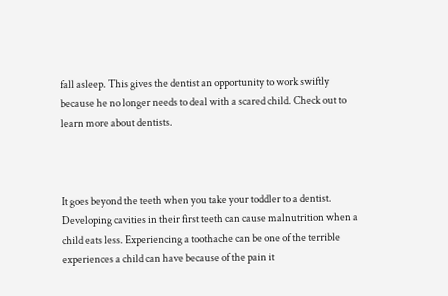fall asleep. This gives the dentist an opportunity to work swiftly because he no longer needs to deal with a scared child. Check out to learn more about dentists.



It goes beyond the teeth when you take your toddler to a dentist. Developing cavities in their first teeth can cause malnutrition when a child eats less. Experiencing a toothache can be one of the terrible experiences a child can have because of the pain it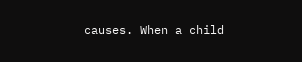causes. When a child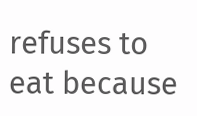refuses to eat because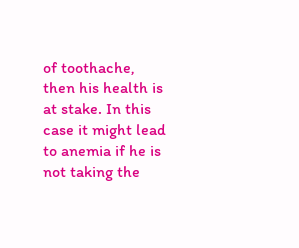of toothache, then his health is at stake. In this case it might lead to anemia if he is not taking the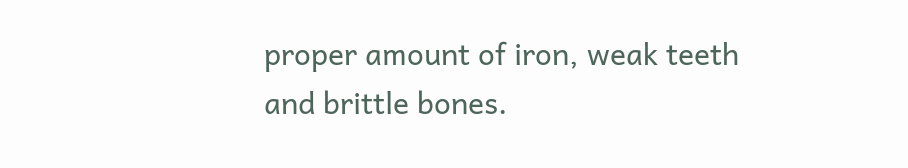proper amount of iron, weak teeth and brittle bones.